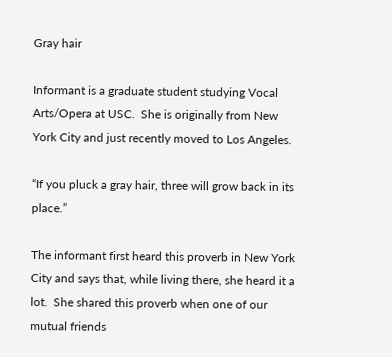Gray hair

Informant is a graduate student studying Vocal Arts/Opera at USC.  She is originally from New York City and just recently moved to Los Angeles.

“If you pluck a gray hair, three will grow back in its place.”

The informant first heard this proverb in New York City and says that, while living there, she heard it a lot.  She shared this proverb when one of our mutual friends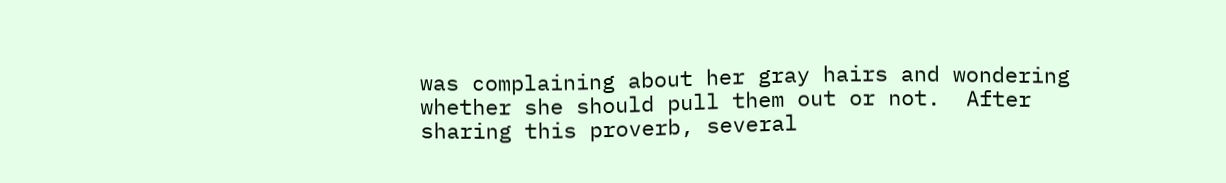was complaining about her gray hairs and wondering whether she should pull them out or not.  After sharing this proverb, several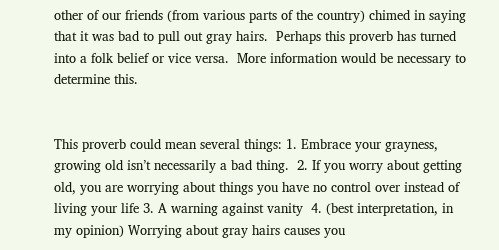other of our friends (from various parts of the country) chimed in saying that it was bad to pull out gray hairs.  Perhaps this proverb has turned into a folk belief or vice versa.  More information would be necessary to determine this.


This proverb could mean several things: 1. Embrace your grayness, growing old isn’t necessarily a bad thing.  2. If you worry about getting old, you are worrying about things you have no control over instead of living your life 3. A warning against vanity  4. (best interpretation, in my opinion) Worrying about gray hairs causes you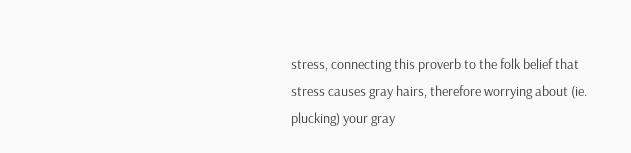stress, connecting this proverb to the folk belief that stress causes gray hairs, therefore worrying about (ie. plucking) your gray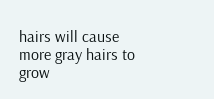hairs will cause more gray hairs to grow